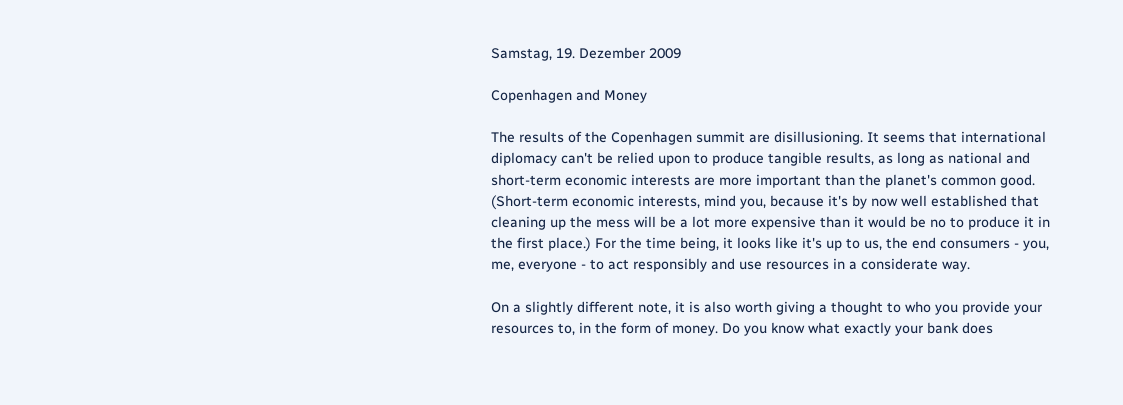Samstag, 19. Dezember 2009

Copenhagen and Money

The results of the Copenhagen summit are disillusioning. It seems that international diplomacy can't be relied upon to produce tangible results, as long as national and short-term economic interests are more important than the planet's common good. (Short-term economic interests, mind you, because it's by now well established that cleaning up the mess will be a lot more expensive than it would be no to produce it in the first place.) For the time being, it looks like it's up to us, the end consumers - you, me, everyone - to act responsibly and use resources in a considerate way.

On a slightly different note, it is also worth giving a thought to who you provide your resources to, in the form of money. Do you know what exactly your bank does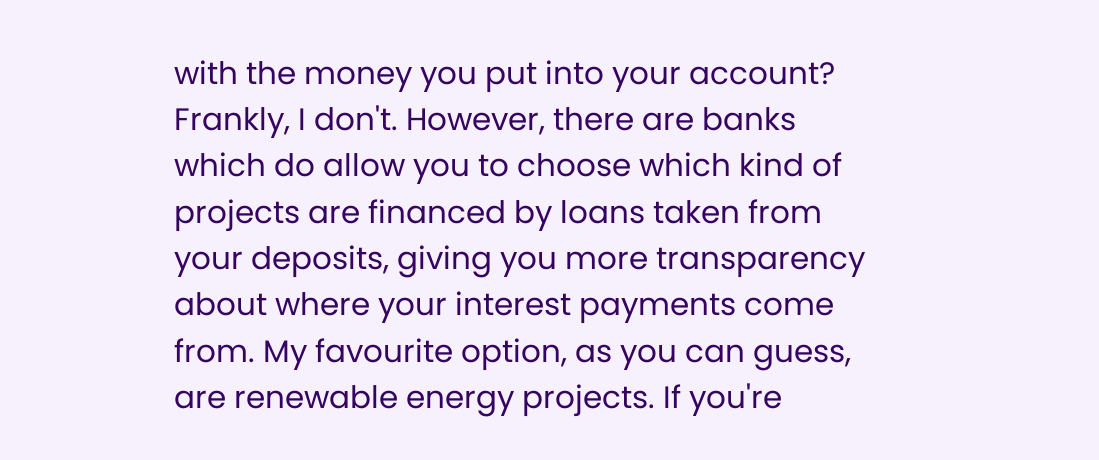with the money you put into your account? Frankly, I don't. However, there are banks which do allow you to choose which kind of projects are financed by loans taken from your deposits, giving you more transparency about where your interest payments come from. My favourite option, as you can guess, are renewable energy projects. If you're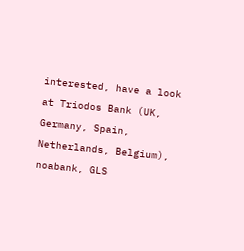interested, have a look at Triodos Bank (UK, Germany, Spain, Netherlands, Belgium), noabank, GLS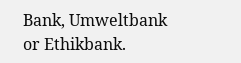Bank, Umweltbank or Ethikbank.